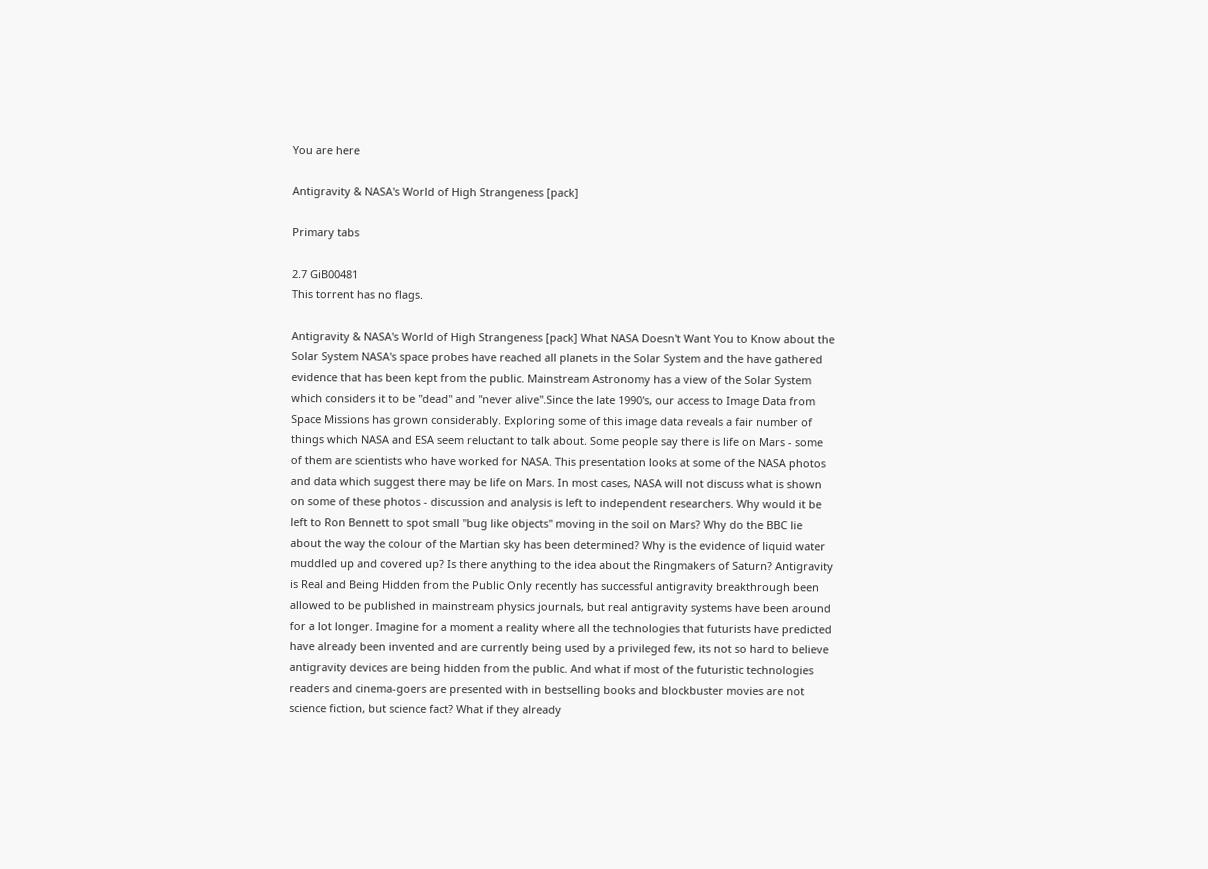You are here

Antigravity & NASA's World of High Strangeness [pack]

Primary tabs

2.7 GiB00481
This torrent has no flags.

Antigravity & NASA's World of High Strangeness [pack] What NASA Doesn't Want You to Know about the Solar System NASA's space probes have reached all planets in the Solar System and the have gathered evidence that has been kept from the public. Mainstream Astronomy has a view of the Solar System which considers it to be "dead" and "never alive".Since the late 1990's, our access to Image Data from Space Missions has grown considerably. Exploring some of this image data reveals a fair number of things which NASA and ESA seem reluctant to talk about. Some people say there is life on Mars - some of them are scientists who have worked for NASA. This presentation looks at some of the NASA photos and data which suggest there may be life on Mars. In most cases, NASA will not discuss what is shown on some of these photos - discussion and analysis is left to independent researchers. Why would it be left to Ron Bennett to spot small "bug like objects" moving in the soil on Mars? Why do the BBC lie about the way the colour of the Martian sky has been determined? Why is the evidence of liquid water muddled up and covered up? Is there anything to the idea about the Ringmakers of Saturn? Antigravity is Real and Being Hidden from the Public Only recently has successful antigravity breakthrough been allowed to be published in mainstream physics journals, but real antigravity systems have been around for a lot longer. Imagine for a moment a reality where all the technologies that futurists have predicted have already been invented and are currently being used by a privileged few, its not so hard to believe antigravity devices are being hidden from the public. And what if most of the futuristic technologies readers and cinema-goers are presented with in bestselling books and blockbuster movies are not science fiction, but science fact? What if they already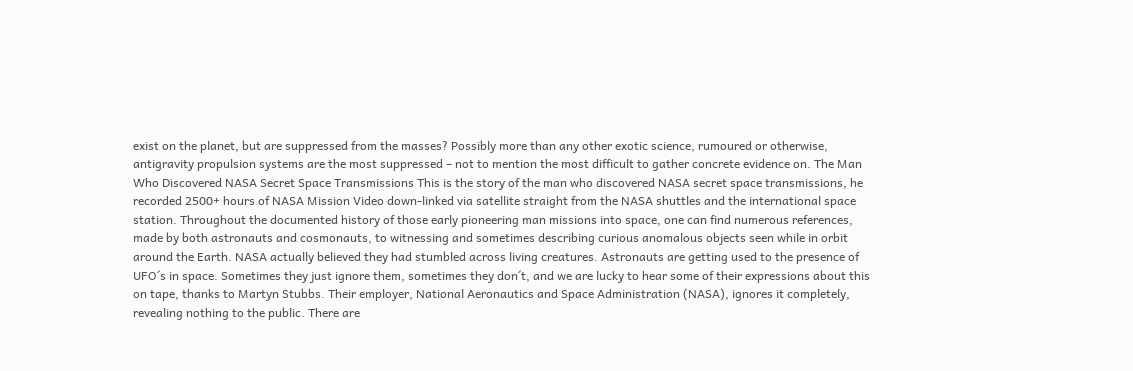exist on the planet, but are suppressed from the masses? Possibly more than any other exotic science, rumoured or otherwise, antigravity propulsion systems are the most suppressed – not to mention the most difficult to gather concrete evidence on. The Man Who Discovered NASA Secret Space Transmissions This is the story of the man who discovered NASA secret space transmissions, he recorded 2500+ hours of NASA Mission Video down-linked via satellite straight from the NASA shuttles and the international space station. Throughout the documented history of those early pioneering man missions into space, one can find numerous references, made by both astronauts and cosmonauts, to witnessing and sometimes describing curious anomalous objects seen while in orbit around the Earth. NASA actually believed they had stumbled across living creatures. Astronauts are getting used to the presence of UFO´s in space. Sometimes they just ignore them, sometimes they don´t, and we are lucky to hear some of their expressions about this on tape, thanks to Martyn Stubbs. Their employer, National Aeronautics and Space Administration (NASA), ignores it completely, revealing nothing to the public. There are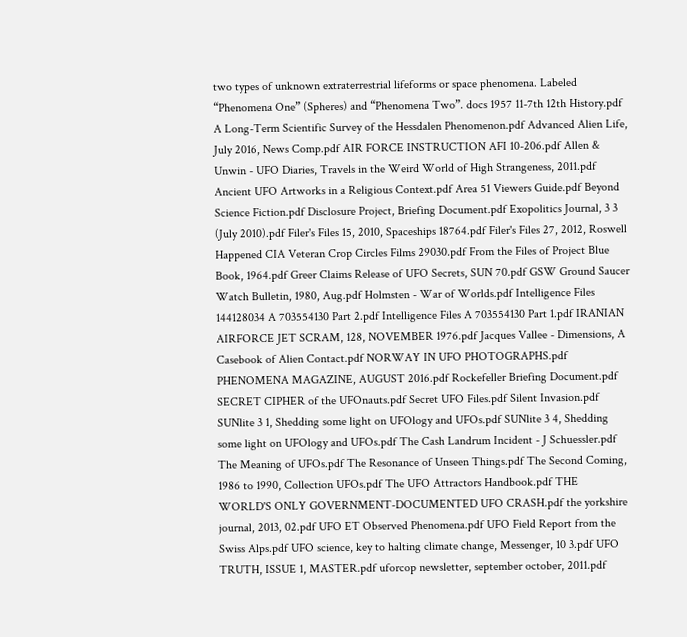two types of unknown extraterrestrial lifeforms or space phenomena. Labeled “Phenomena One” (Spheres) and “Phenomena Two”. docs 1957 11-7th 12th History.pdf A Long-Term Scientific Survey of the Hessdalen Phenomenon.pdf Advanced Alien Life, July 2016, News Comp.pdf AIR FORCE INSTRUCTION AFI 10-206.pdf Allen & Unwin - UFO Diaries, Travels in the Weird World of High Strangeness, 2011.pdf Ancient UFO Artworks in a Religious Context.pdf Area 51 Viewers Guide.pdf Beyond Science Fiction.pdf Disclosure Project, Briefing Document.pdf Exopolitics Journal, 3 3 (July 2010).pdf Filer's Files 15, 2010, Spaceships 18764.pdf Filer's Files 27, 2012, Roswell Happened CIA Veteran Crop Circles Films 29030.pdf From the Files of Project Blue Book, 1964.pdf Greer Claims Release of UFO Secrets, SUN 70.pdf GSW Ground Saucer Watch Bulletin, 1980, Aug.pdf Holmsten - War of Worlds.pdf Intelligence Files 144128034 A 703554130 Part 2.pdf Intelligence Files A 703554130 Part 1.pdf IRANIAN AIRFORCE JET SCRAM, 128, NOVEMBER 1976.pdf Jacques Vallee - Dimensions, A Casebook of Alien Contact.pdf NORWAY IN UFO PHOTOGRAPHS.pdf PHENOMENA MAGAZINE, AUGUST 2016.pdf Rockefeller Briefing Document.pdf SECRET CIPHER of the UFOnauts.pdf Secret UFO Files.pdf Silent Invasion.pdf SUNlite 3 1, Shedding some light on UFOlogy and UFOs.pdf SUNlite 3 4, Shedding some light on UFOlogy and UFOs.pdf The Cash Landrum Incident - J Schuessler.pdf The Meaning of UFOs.pdf The Resonance of Unseen Things.pdf The Second Coming, 1986 to 1990, Collection UFOs.pdf The UFO Attractors Handbook.pdf THE WORLD'S ONLY GOVERNMENT-DOCUMENTED UFO CRASH.pdf the yorkshire journal, 2013, 02.pdf UFO ET Observed Phenomena.pdf UFO Field Report from the Swiss Alps.pdf UFO science, key to halting climate change, Messenger, 10 3.pdf UFO TRUTH, ISSUE 1, MASTER.pdf uforcop newsletter, september october, 2011.pdf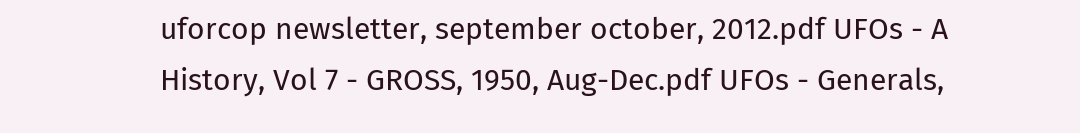uforcop newsletter, september october, 2012.pdf UFOs - A History, Vol 7 - GROSS, 1950, Aug-Dec.pdf UFOs - Generals,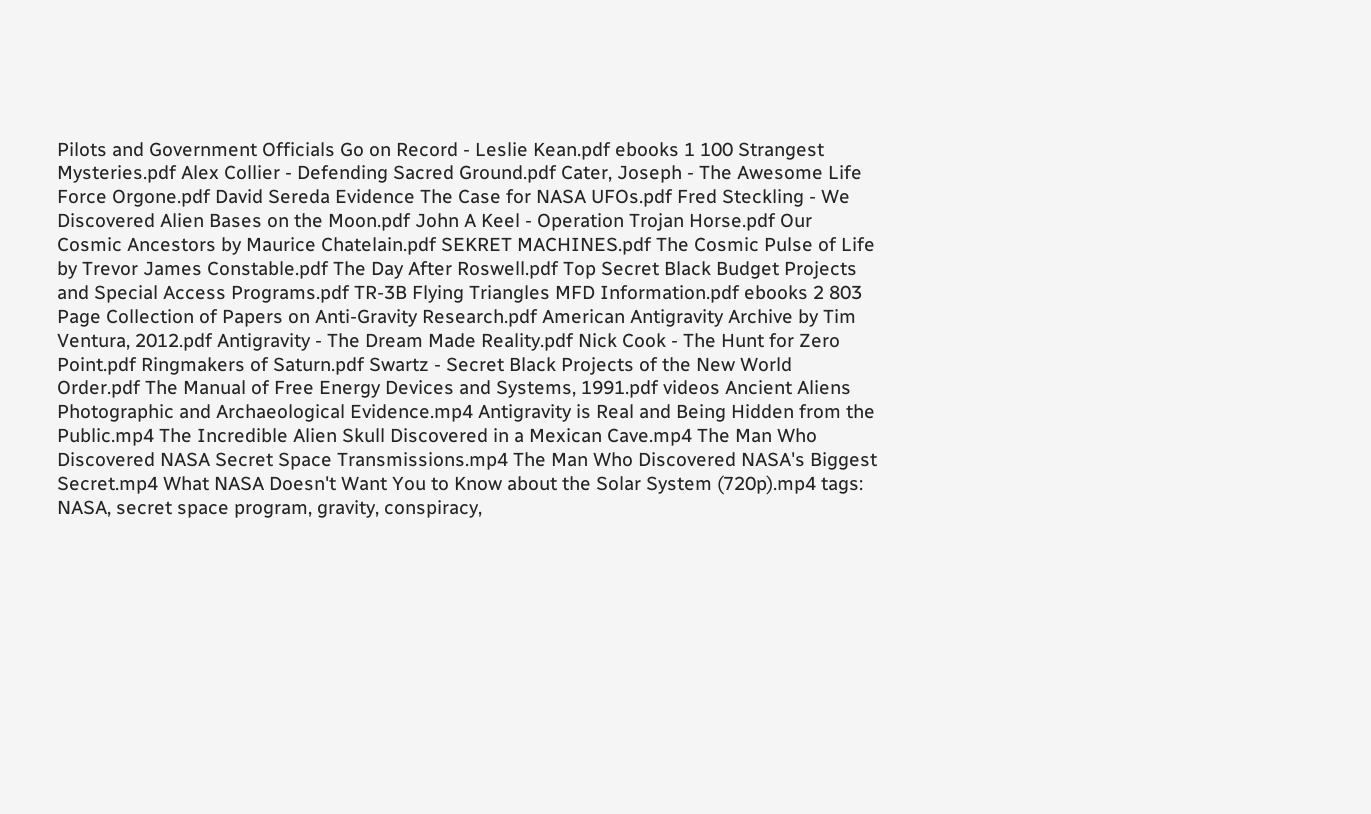Pilots and Government Officials Go on Record - Leslie Kean.pdf ebooks 1 100 Strangest Mysteries.pdf Alex Collier - Defending Sacred Ground.pdf Cater, Joseph - The Awesome Life Force Orgone.pdf David Sereda Evidence The Case for NASA UFOs.pdf Fred Steckling - We Discovered Alien Bases on the Moon.pdf John A Keel - Operation Trojan Horse.pdf Our Cosmic Ancestors by Maurice Chatelain.pdf SEKRET MACHINES.pdf The Cosmic Pulse of Life by Trevor James Constable.pdf The Day After Roswell.pdf Top Secret Black Budget Projects and Special Access Programs.pdf TR-3B Flying Triangles MFD Information.pdf ebooks 2 803 Page Collection of Papers on Anti-Gravity Research.pdf American Antigravity Archive by Tim Ventura, 2012.pdf Antigravity - The Dream Made Reality.pdf Nick Cook - The Hunt for Zero Point.pdf Ringmakers of Saturn.pdf Swartz - Secret Black Projects of the New World Order.pdf The Manual of Free Energy Devices and Systems, 1991.pdf videos Ancient Aliens Photographic and Archaeological Evidence.mp4 Antigravity is Real and Being Hidden from the Public.mp4 The Incredible Alien Skull Discovered in a Mexican Cave.mp4 The Man Who Discovered NASA Secret Space Transmissions.mp4 The Man Who Discovered NASA's Biggest Secret.mp4 What NASA Doesn't Want You to Know about the Solar System (720p).mp4 tags: NASA, secret space program, gravity, conspiracy,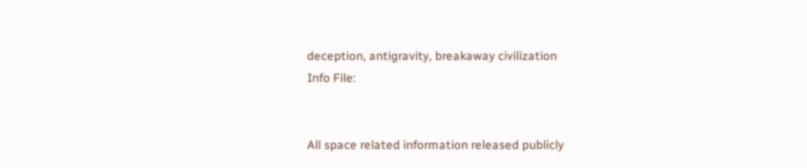deception, antigravity, breakaway civilization
Info File:


All space related information released publicly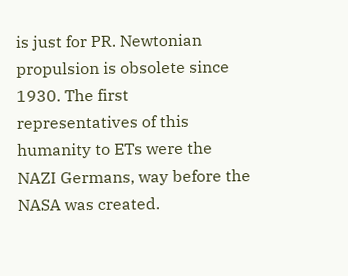is just for PR. Newtonian propulsion is obsolete since 1930. The first representatives of this humanity to ETs were the NAZI Germans, way before the NASA was created.